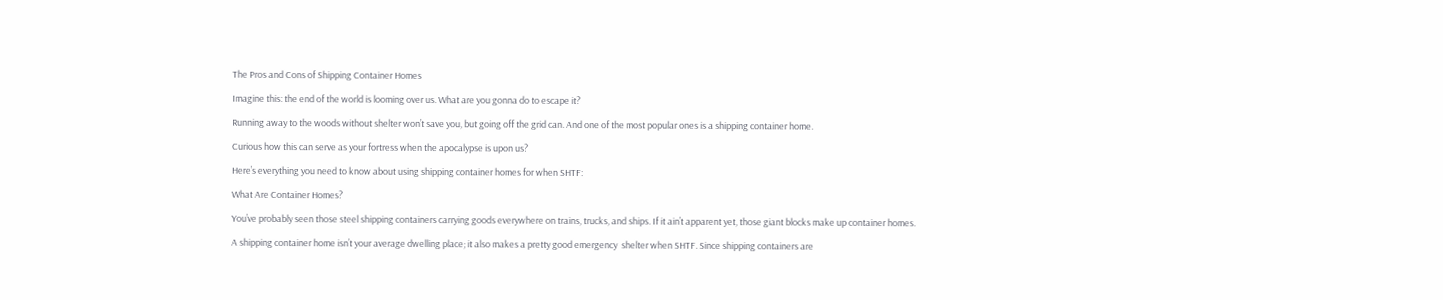The Pros and Cons of Shipping Container Homes

Imagine this: the end of the world is looming over us. What are you gonna do to escape it?

Running away to the woods without shelter won’t save you, but going off the grid can. And one of the most popular ones is a shipping container home.

Curious how this can serve as your fortress when the apocalypse is upon us?

Here’s everything you need to know about using shipping container homes for when SHTF:

What Are Container Homes?

You’ve probably seen those steel shipping containers carrying goods everywhere on trains, trucks, and ships. If it ain’t apparent yet, those giant blocks make up container homes.

A shipping container home isn’t your average dwelling place; it also makes a pretty good emergency  shelter when SHTF. Since shipping containers are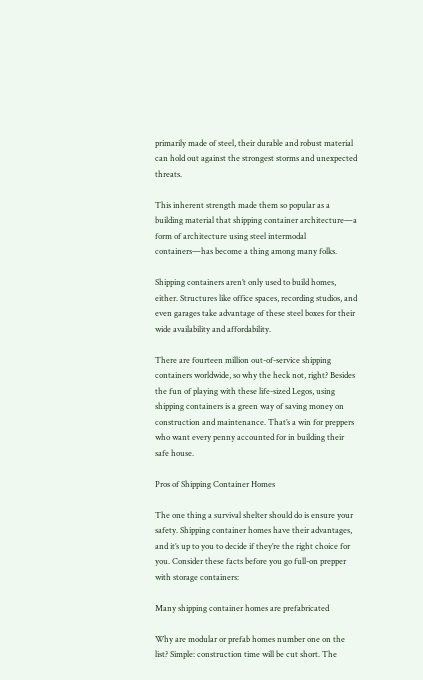primarily made of steel, their durable and robust material can hold out against the strongest storms and unexpected threats.

This inherent strength made them so popular as a building material that shipping container architecture—a form of architecture using steel intermodal containers—has become a thing among many folks.

Shipping containers aren’t only used to build homes, either. Structures like office spaces, recording studios, and even garages take advantage of these steel boxes for their wide availability and affordability.

There are fourteen million out-of-service shipping containers worldwide, so why the heck not, right? Besides the fun of playing with these life-sized Legos, using shipping containers is a green way of saving money on construction and maintenance. That’s a win for preppers who want every penny accounted for in building their safe house.

Pros of Shipping Container Homes

The one thing a survival shelter should do is ensure your safety. Shipping container homes have their advantages, and it’s up to you to decide if they’re the right choice for you. Consider these facts before you go full-on prepper with storage containers:

Many shipping container homes are prefabricated

Why are modular or prefab homes number one on the list? Simple: construction time will be cut short. The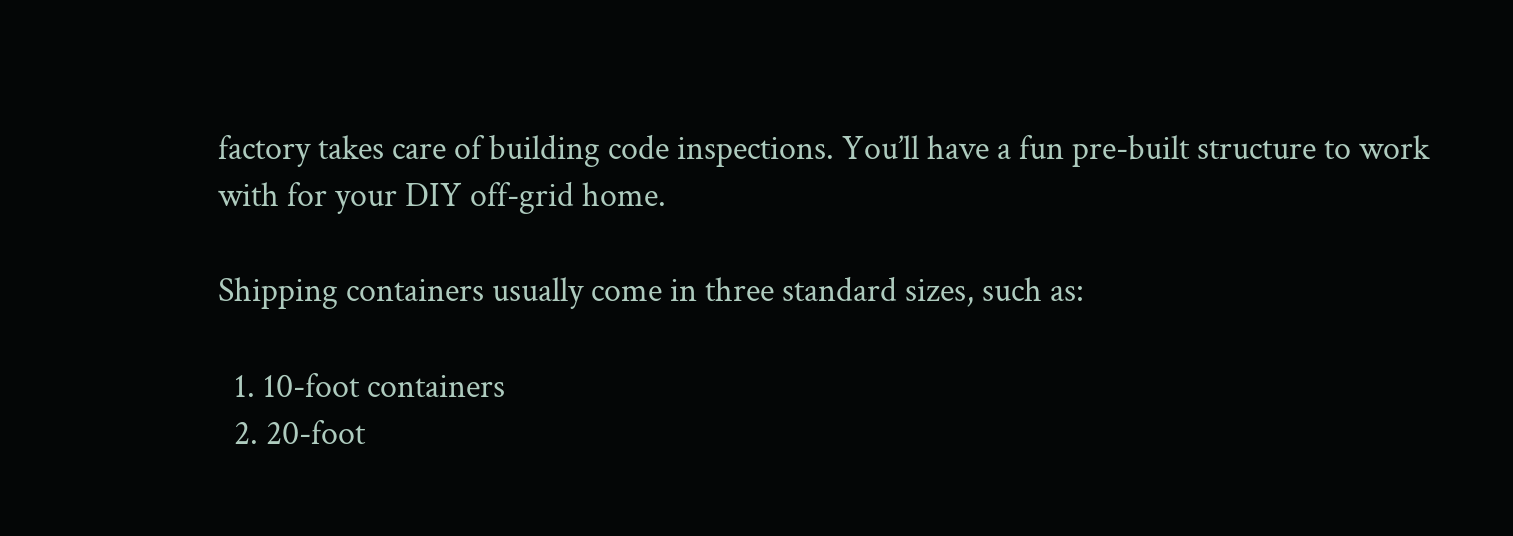factory takes care of building code inspections. You’ll have a fun pre-built structure to work with for your DIY off-grid home.

Shipping containers usually come in three standard sizes, such as:

  1. 10-foot containers
  2. 20-foot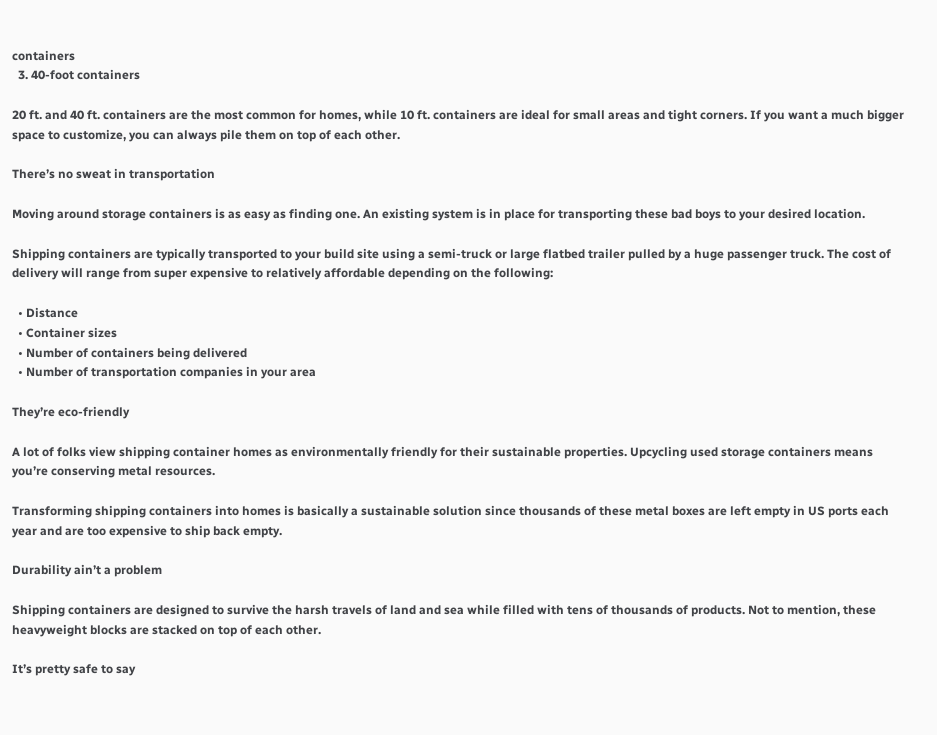containers
  3. 40-foot containers

20 ft. and 40 ft. containers are the most common for homes, while 10 ft. containers are ideal for small areas and tight corners. If you want a much bigger space to customize, you can always pile them on top of each other.

There’s no sweat in transportation

Moving around storage containers is as easy as finding one. An existing system is in place for transporting these bad boys to your desired location.

Shipping containers are typically transported to your build site using a semi-truck or large flatbed trailer pulled by a huge passenger truck. The cost of delivery will range from super expensive to relatively affordable depending on the following:

  • Distance
  • Container sizes
  • Number of containers being delivered
  • Number of transportation companies in your area

They’re eco-friendly

A lot of folks view shipping container homes as environmentally friendly for their sustainable properties. Upcycling used storage containers means you’re conserving metal resources.

Transforming shipping containers into homes is basically a sustainable solution since thousands of these metal boxes are left empty in US ports each year and are too expensive to ship back empty.

Durability ain’t a problem

Shipping containers are designed to survive the harsh travels of land and sea while filled with tens of thousands of products. Not to mention, these heavyweight blocks are stacked on top of each other.

It’s pretty safe to say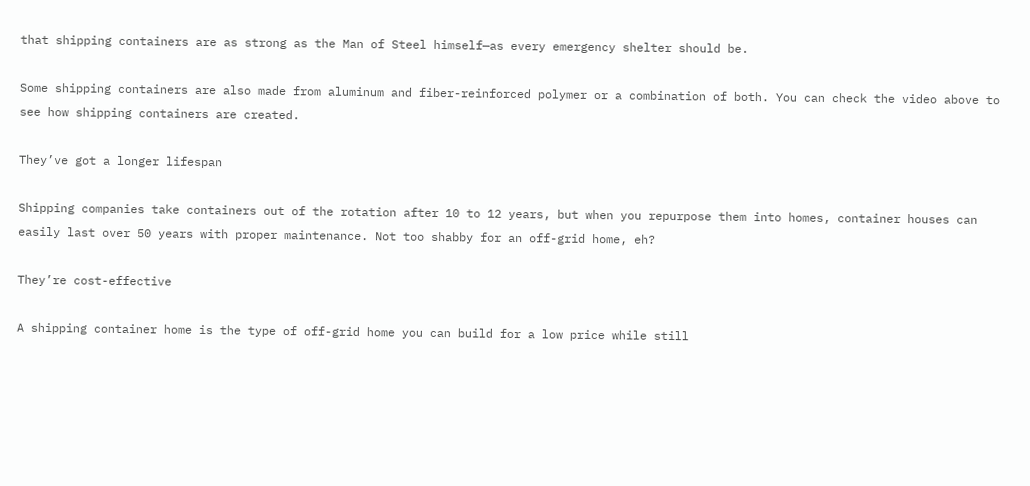that shipping containers are as strong as the Man of Steel himself—as every emergency shelter should be.

Some shipping containers are also made from aluminum and fiber-reinforced polymer or a combination of both. You can check the video above to see how shipping containers are created.

They’ve got a longer lifespan

Shipping companies take containers out of the rotation after 10 to 12 years, but when you repurpose them into homes, container houses can easily last over 50 years with proper maintenance. Not too shabby for an off-grid home, eh?

They’re cost-effective

A shipping container home is the type of off-grid home you can build for a low price while still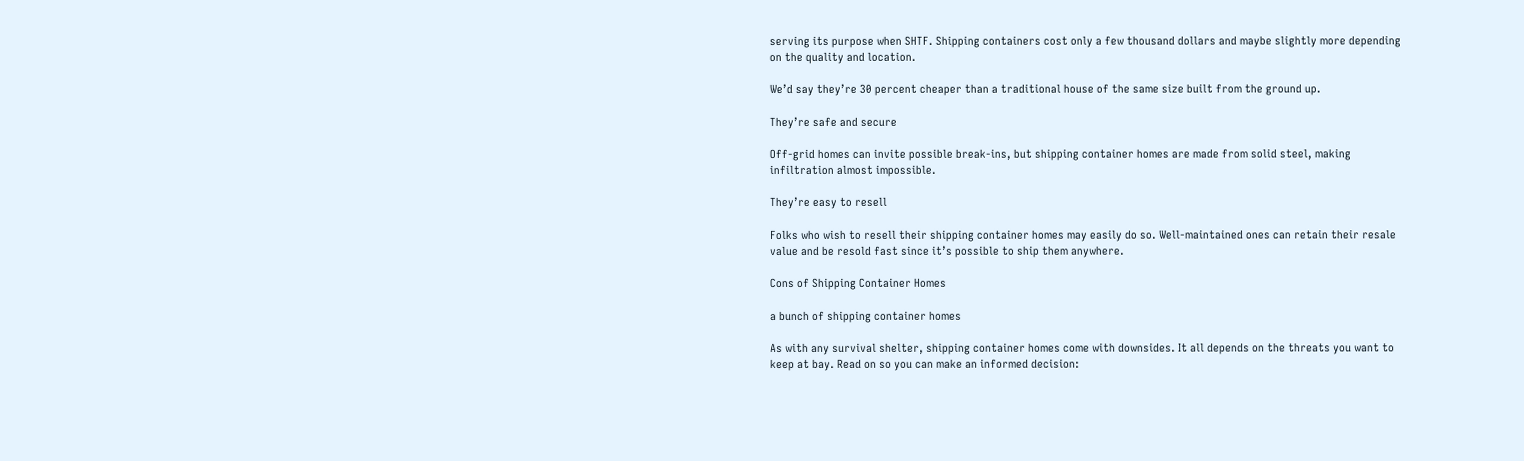serving its purpose when SHTF. Shipping containers cost only a few thousand dollars and maybe slightly more depending on the quality and location.

We’d say they’re 30 percent cheaper than a traditional house of the same size built from the ground up.

They’re safe and secure

Off-grid homes can invite possible break-ins, but shipping container homes are made from solid steel, making infiltration almost impossible.

They’re easy to resell

Folks who wish to resell their shipping container homes may easily do so. Well-maintained ones can retain their resale value and be resold fast since it’s possible to ship them anywhere.

Cons of Shipping Container Homes

a bunch of shipping container homes

As with any survival shelter, shipping container homes come with downsides. It all depends on the threats you want to keep at bay. Read on so you can make an informed decision: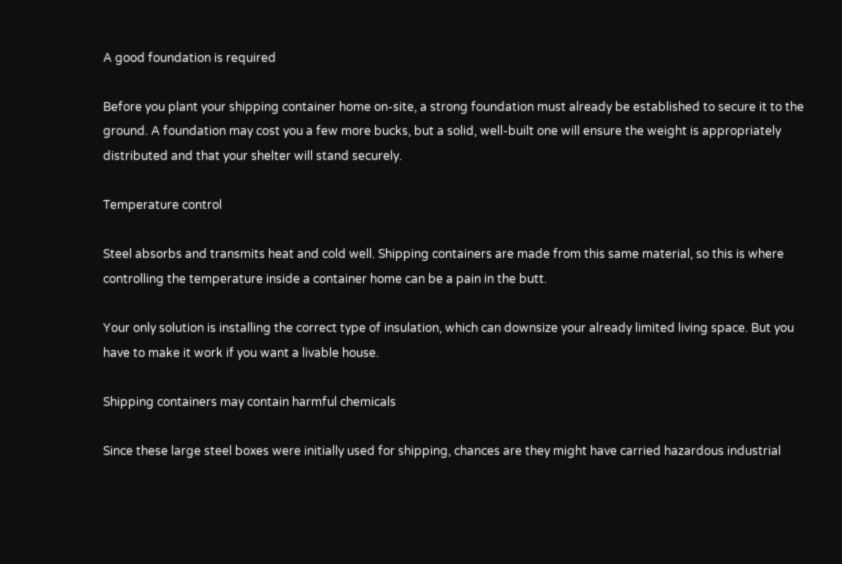A good foundation is required

Before you plant your shipping container home on-site, a strong foundation must already be established to secure it to the ground. A foundation may cost you a few more bucks, but a solid, well-built one will ensure the weight is appropriately distributed and that your shelter will stand securely.

Temperature control

Steel absorbs and transmits heat and cold well. Shipping containers are made from this same material, so this is where controlling the temperature inside a container home can be a pain in the butt.

Your only solution is installing the correct type of insulation, which can downsize your already limited living space. But you have to make it work if you want a livable house.

Shipping containers may contain harmful chemicals

Since these large steel boxes were initially used for shipping, chances are they might have carried hazardous industrial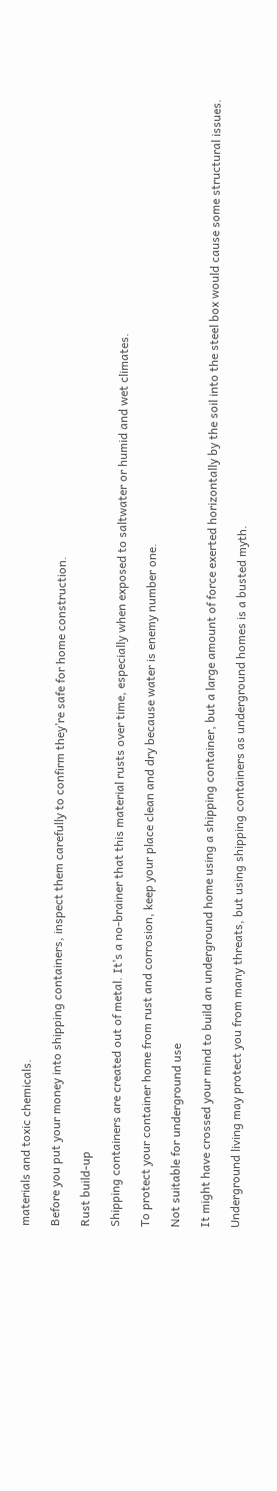materials and toxic chemicals.

Before you put your money into shipping containers, inspect them carefully to confirm they’re safe for home construction.

Rust build-up

Shipping containers are created out of metal. It’s a no-brainer that this material rusts over time, especially when exposed to saltwater or humid and wet climates.

To protect your container home from rust and corrosion, keep your place clean and dry because water is enemy number one.

Not suitable for underground use

It might have crossed your mind to build an underground home using a shipping container, but a large amount of force exerted horizontally by the soil into the steel box would cause some structural issues.

Underground living may protect you from many threats, but using shipping containers as underground homes is a busted myth.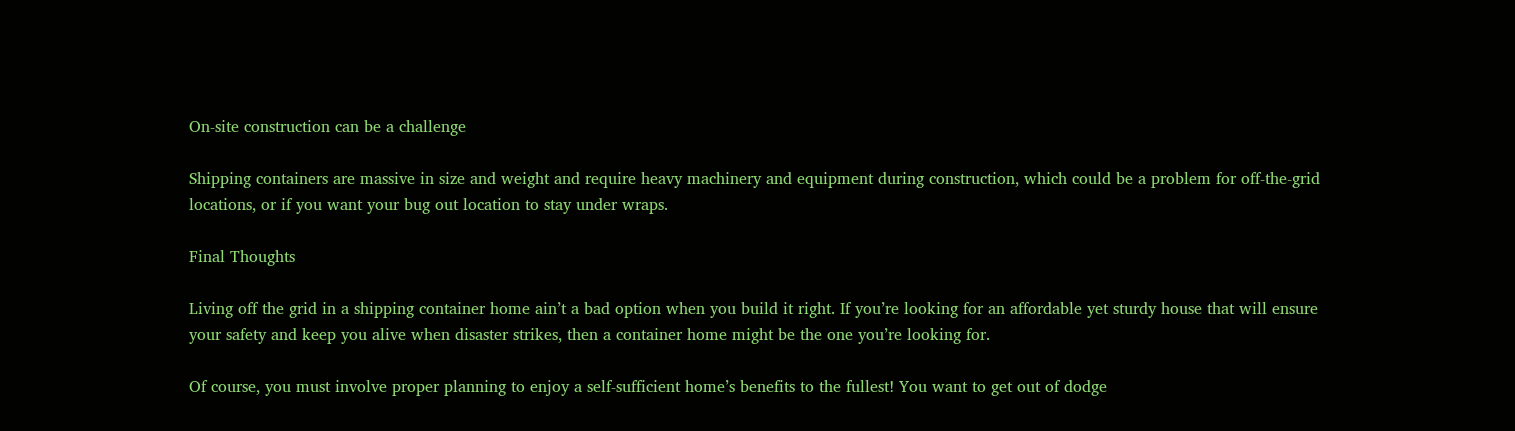On-site construction can be a challenge

Shipping containers are massive in size and weight and require heavy machinery and equipment during construction, which could be a problem for off-the-grid locations, or if you want your bug out location to stay under wraps.

Final Thoughts

Living off the grid in a shipping container home ain’t a bad option when you build it right. If you’re looking for an affordable yet sturdy house that will ensure your safety and keep you alive when disaster strikes, then a container home might be the one you’re looking for.

Of course, you must involve proper planning to enjoy a self-sufficient home’s benefits to the fullest! You want to get out of dodge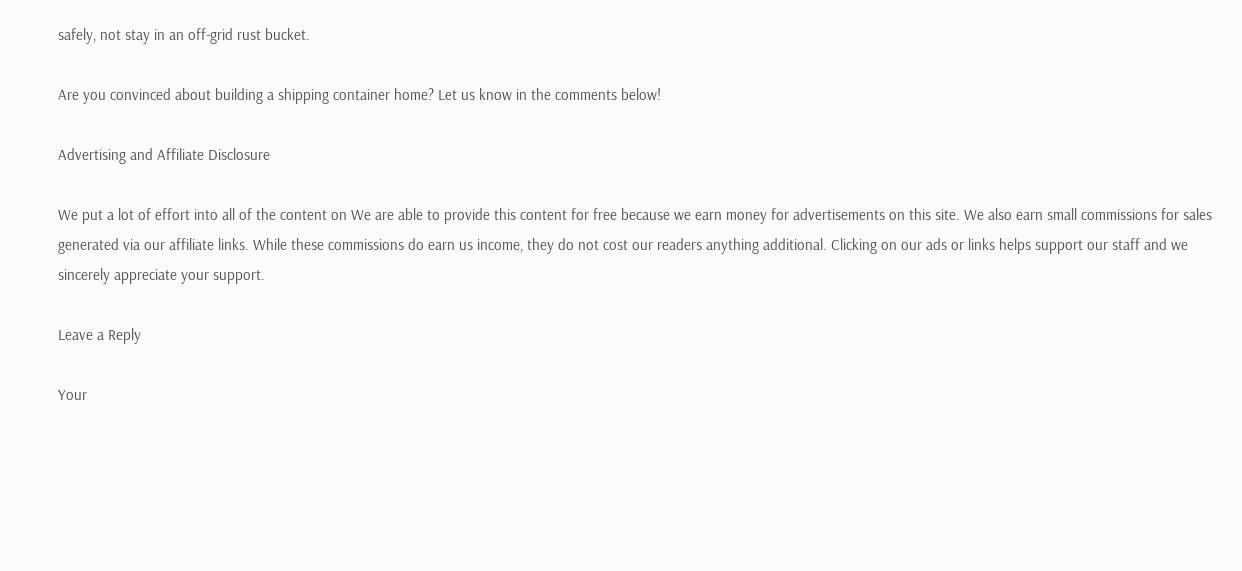safely, not stay in an off-grid rust bucket.

Are you convinced about building a shipping container home? Let us know in the comments below!

Advertising and Affiliate Disclosure

We put a lot of effort into all of the content on We are able to provide this content for free because we earn money for advertisements on this site. We also earn small commissions for sales generated via our affiliate links. While these commissions do earn us income, they do not cost our readers anything additional. Clicking on our ads or links helps support our staff and we sincerely appreciate your support.

Leave a Reply

Your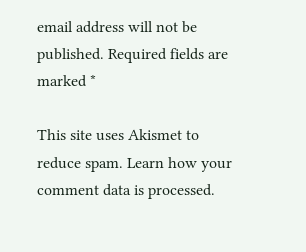email address will not be published. Required fields are marked *

This site uses Akismet to reduce spam. Learn how your comment data is processed.